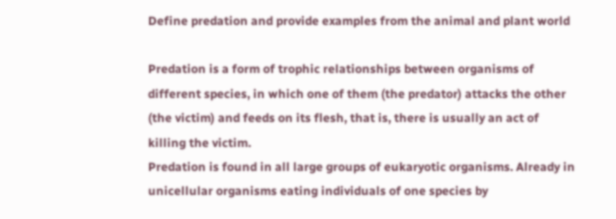Define predation and provide examples from the animal and plant world

Predation is a form of trophic relationships between organisms of different species, in which one of them (the predator) attacks the other (the victim) and feeds on its flesh, that is, there is usually an act of killing the victim.
Predation is found in all large groups of eukaryotic organisms. Already in unicellular organisms eating individuals of one species by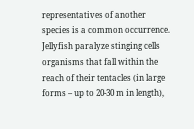representatives of another species is a common occurrence. Jellyfish paralyze stinging cells organisms that fall within the reach of their tentacles (in large forms – up to 20-30 m in length),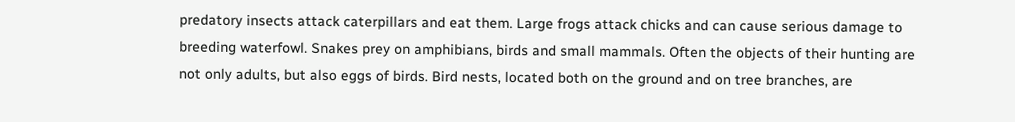predatory insects attack caterpillars and eat them. Large frogs attack chicks and can cause serious damage to breeding waterfowl. Snakes prey on amphibians, birds and small mammals. Often the objects of their hunting are not only adults, but also eggs of birds. Bird nests, located both on the ground and on tree branches, are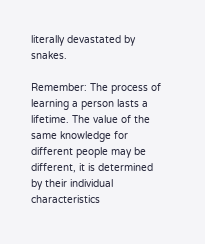literally devastated by snakes.

Remember: The process of learning a person lasts a lifetime. The value of the same knowledge for different people may be different, it is determined by their individual characteristics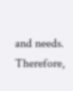and needs. Therefore,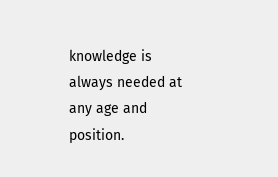knowledge is always needed at any age and position.